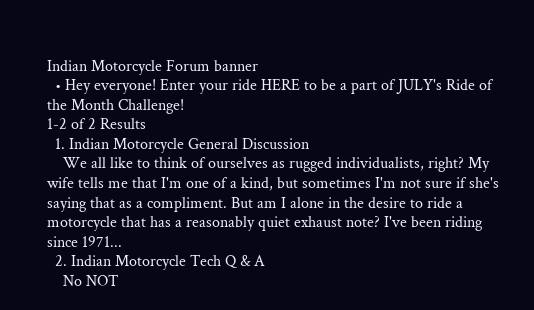Indian Motorcycle Forum banner
  • Hey everyone! Enter your ride HERE to be a part of JULY's Ride of the Month Challenge!
1-2 of 2 Results
  1. Indian Motorcycle General Discussion
    We all like to think of ourselves as rugged individualists, right? My wife tells me that I'm one of a kind, but sometimes I'm not sure if she's saying that as a compliment. But am I alone in the desire to ride a motorcycle that has a reasonably quiet exhaust note? I've been riding since 1971...
  2. Indian Motorcycle Tech Q & A
    No NOT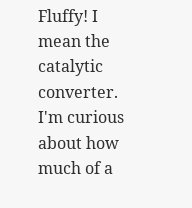Fluffy! I mean the catalytic converter. I'm curious about how much of a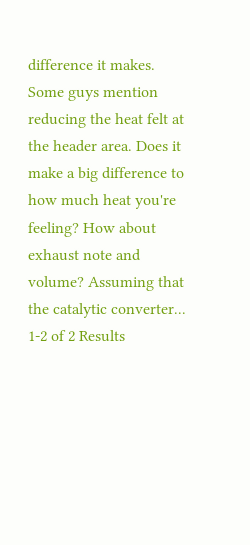difference it makes. Some guys mention reducing the heat felt at the header area. Does it make a big difference to how much heat you're feeling? How about exhaust note and volume? Assuming that the catalytic converter...
1-2 of 2 Results